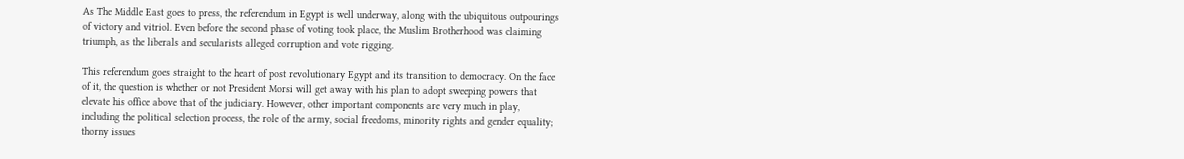As The Middle East goes to press, the referendum in Egypt is well underway, along with the ubiquitous outpourings of victory and vitriol. Even before the second phase of voting took place, the Muslim Brotherhood was claiming triumph, as the liberals and secularists alleged corruption and vote rigging.

This referendum goes straight to the heart of post revolutionary Egypt and its transition to democracy. On the face of it, the question is whether or not President Morsi will get away with his plan to adopt sweeping powers that elevate his office above that of the judiciary. However, other important components are very much in play, including the political selection process, the role of the army, social freedoms, minority rights and gender equality; thorny issues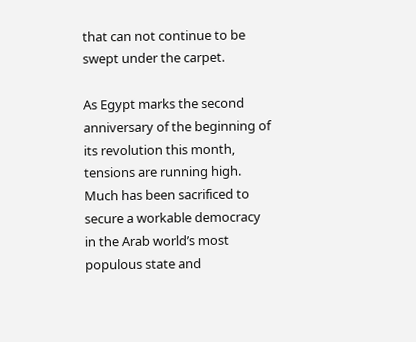that can not continue to be swept under the carpet.

As Egypt marks the second anniversary of the beginning of its revolution this month, tensions are running high. Much has been sacrificed to secure a workable democracy in the Arab world’s most populous state and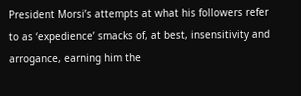President Morsi’s attempts at what his followers refer to as ‘expedience’ smacks of, at best, insensitivity and arrogance, earning him the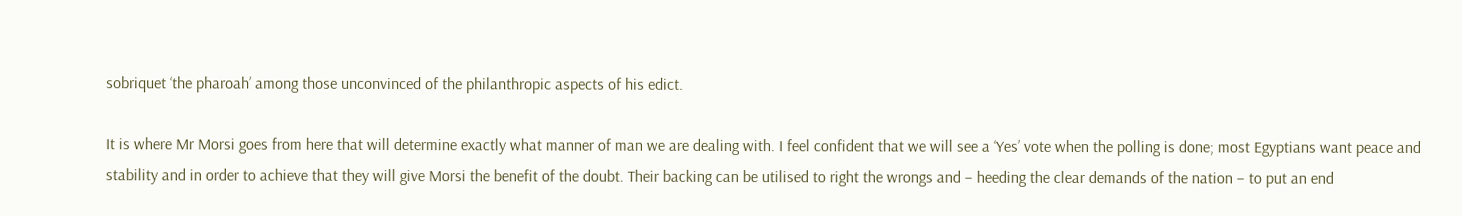sobriquet ‘the pharoah’ among those unconvinced of the philanthropic aspects of his edict.

It is where Mr Morsi goes from here that will determine exactly what manner of man we are dealing with. I feel confident that we will see a ‘Yes’ vote when the polling is done; most Egyptians want peace and stability and in order to achieve that they will give Morsi the benefit of the doubt. Their backing can be utilised to right the wrongs and – heeding the clear demands of the nation – to put an end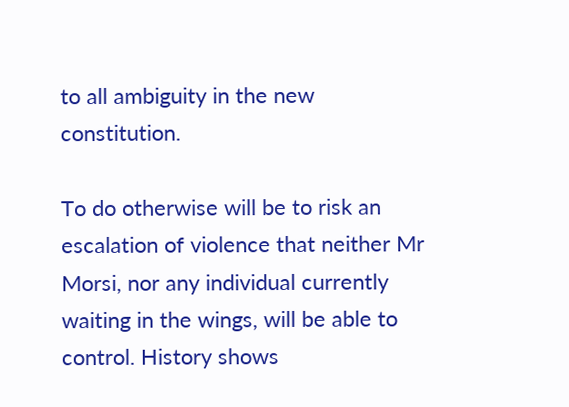to all ambiguity in the new constitution.

To do otherwise will be to risk an escalation of violence that neither Mr Morsi, nor any individual currently waiting in the wings, will be able to control. History shows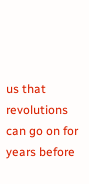us that revolutions can go on for years before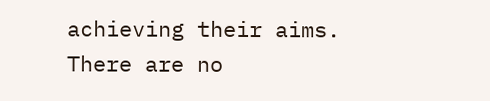achieving their aims. There are no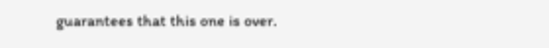guarantees that this one is over.